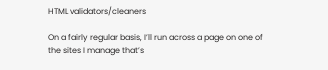HTML validators/cleaners

On a fairly regular basis, I’ll run across a page on one of the sites I manage that’s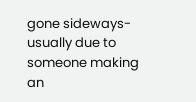gone sideways- usually due to someone making an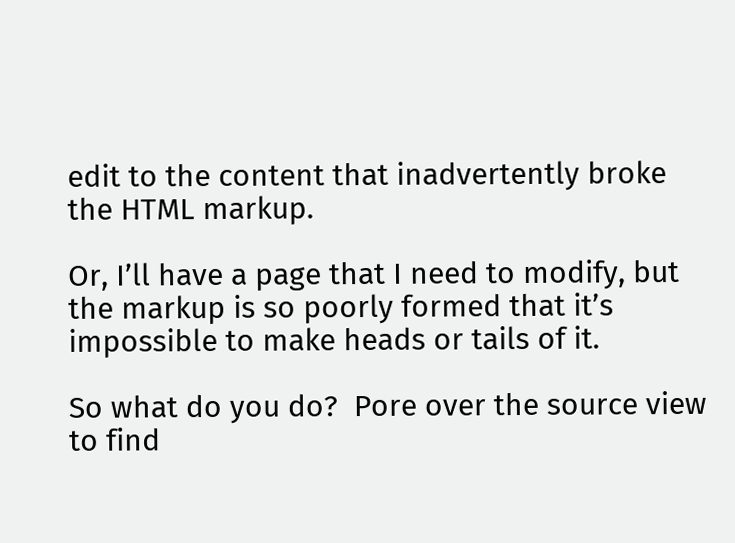edit to the content that inadvertently broke the HTML markup.

Or, I’ll have a page that I need to modify, but the markup is so poorly formed that it’s impossible to make heads or tails of it.

So what do you do?  Pore over the source view to find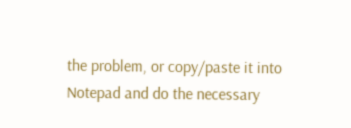the problem, or copy/paste it into Notepad and do the necessary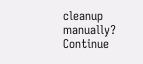cleanup manually? Continue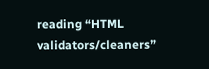reading “HTML validators/cleaners”